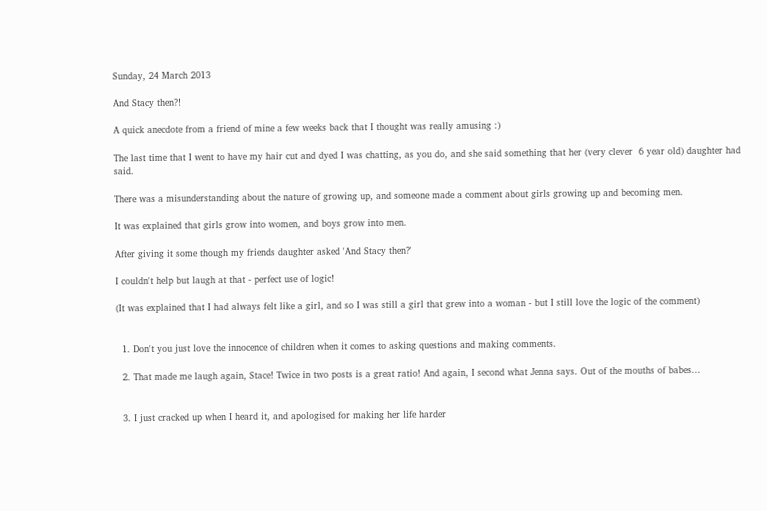Sunday, 24 March 2013

And Stacy then?!

A quick anecdote from a friend of mine a few weeks back that I thought was really amusing :)

The last time that I went to have my hair cut and dyed I was chatting, as you do, and she said something that her (very clever  6 year old) daughter had said.

There was a misunderstanding about the nature of growing up, and someone made a comment about girls growing up and becoming men.

It was explained that girls grow into women, and boys grow into men.

After giving it some though my friends daughter asked 'And Stacy then?'

I couldn't help but laugh at that - perfect use of logic!

(It was explained that I had always felt like a girl, and so I was still a girl that grew into a woman - but I still love the logic of the comment)


  1. Don't you just love the innocence of children when it comes to asking questions and making comments.

  2. That made me laugh again, Stace! Twice in two posts is a great ratio! And again, I second what Jenna says. Out of the mouths of babes...


  3. I just cracked up when I heard it, and apologised for making her life harder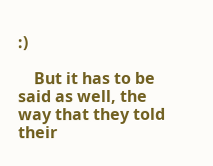:)

    But it has to be said as well, the way that they told their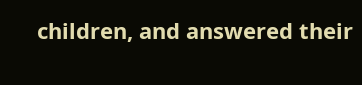children, and answered their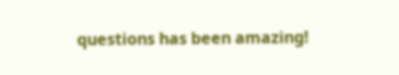questions has been amazing!